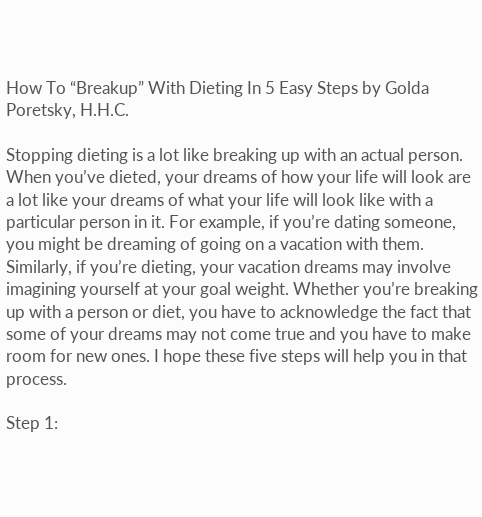How To “Breakup” With Dieting In 5 Easy Steps by Golda Poretsky, H.H.C.

Stopping dieting is a lot like breaking up with an actual person. When you’ve dieted, your dreams of how your life will look are a lot like your dreams of what your life will look like with a particular person in it. For example, if you’re dating someone, you might be dreaming of going on a vacation with them. Similarly, if you’re dieting, your vacation dreams may involve imagining yourself at your goal weight. Whether you’re breaking up with a person or diet, you have to acknowledge the fact that some of your dreams may not come true and you have to make room for new ones. I hope these five steps will help you in that process.

Step 1: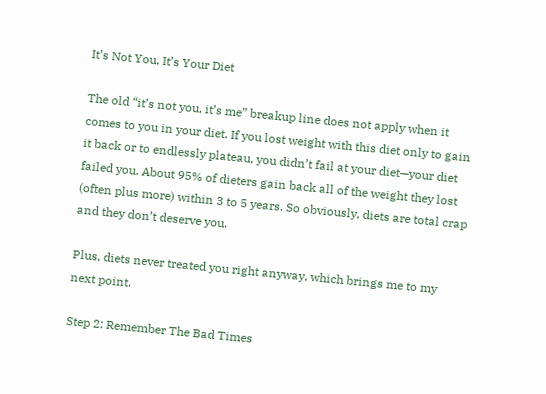It’s Not You, It’s Your Diet

The old “it’s not you, it’s me” breakup line does not apply when it comes to you in your diet. If you lost weight with this diet only to gain it back or to endlessly plateau, you didn’t fail at your diet—your diet failed you. About 95% of dieters gain back all of the weight they lost (often plus more) within 3 to 5 years. So obviously, diets are total crap and they don’t deserve you.

Plus, diets never treated you right anyway, which brings me to my next point.

Step 2: Remember The Bad Times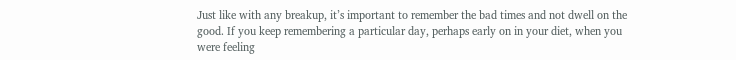Just like with any breakup, it’s important to remember the bad times and not dwell on the good. If you keep remembering a particular day, perhaps early on in your diet, when you were feeling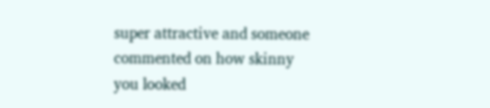super attractive and someone commented on how skinny you looked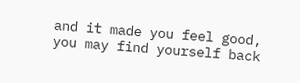and it made you feel good, you may find yourself back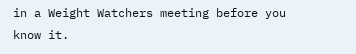in a Weight Watchers meeting before you know it.